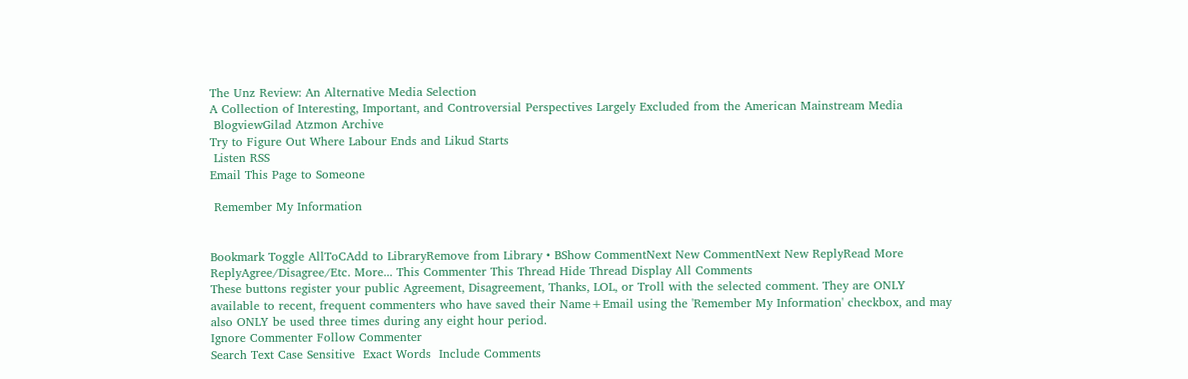The Unz Review: An Alternative Media Selection
A Collection of Interesting, Important, and Controversial Perspectives Largely Excluded from the American Mainstream Media
 BlogviewGilad Atzmon Archive
Try to Figure Out Where Labour Ends and Likud Starts
 Listen RSS
Email This Page to Someone

 Remember My Information


Bookmark Toggle AllToCAdd to LibraryRemove from Library • BShow CommentNext New CommentNext New ReplyRead More
ReplyAgree/Disagree/Etc. More... This Commenter This Thread Hide Thread Display All Comments
These buttons register your public Agreement, Disagreement, Thanks, LOL, or Troll with the selected comment. They are ONLY available to recent, frequent commenters who have saved their Name+Email using the 'Remember My Information' checkbox, and may also ONLY be used three times during any eight hour period.
Ignore Commenter Follow Commenter
Search Text Case Sensitive  Exact Words  Include Comments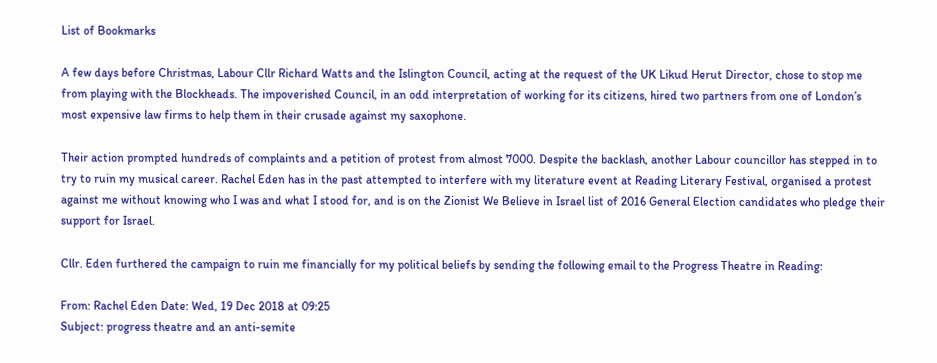List of Bookmarks

A few days before Christmas, Labour Cllr Richard Watts and the Islington Council, acting at the request of the UK Likud Herut Director, chose to stop me from playing with the Blockheads. The impoverished Council, in an odd interpretation of working for its citizens, hired two partners from one of London’s most expensive law firms to help them in their crusade against my saxophone.

Their action prompted hundreds of complaints and a petition of protest from almost 7000. Despite the backlash, another Labour councillor has stepped in to try to ruin my musical career. Rachel Eden has in the past attempted to interfere with my literature event at Reading Literary Festival, organised a protest against me without knowing who I was and what I stood for, and is on the Zionist We Believe in Israel list of 2016 General Election candidates who pledge their support for Israel.

Cllr. Eden furthered the campaign to ruin me financially for my political beliefs by sending the following email to the Progress Theatre in Reading:

From: Rachel Eden Date: Wed, 19 Dec 2018 at 09:25
Subject: progress theatre and an anti-semite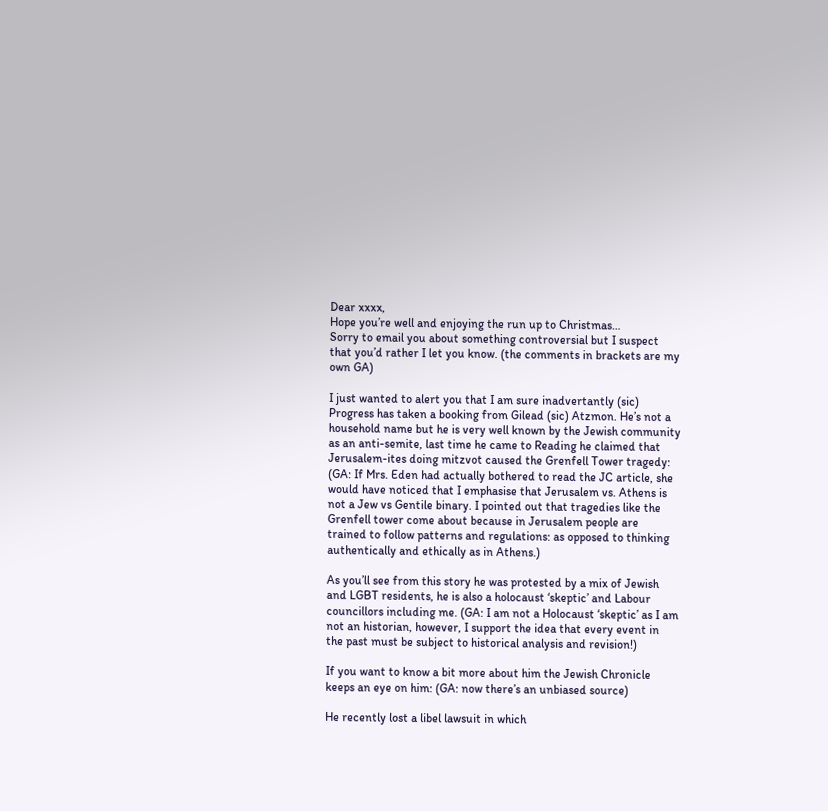Dear xxxx,
Hope you’re well and enjoying the run up to Christmas…
Sorry to email you about something controversial but I suspect that you’d rather I let you know. (the comments in brackets are my own GA)

I just wanted to alert you that I am sure inadvertantly (sic) Progress has taken a booking from Gilead (sic) Atzmon. He’s not a household name but he is very well known by the Jewish community as an anti-semite, last time he came to Reading he claimed that Jerusalem-ites doing mitzvot caused the Grenfell Tower tragedy: (GA: If Mrs. Eden had actually bothered to read the JC article, she would have noticed that I emphasise that Jerusalem vs. Athens is not a Jew vs Gentile binary. I pointed out that tragedies like the Grenfell tower come about because in Jerusalem people are trained to follow patterns and regulations: as opposed to thinking authentically and ethically as in Athens.)

As you’ll see from this story he was protested by a mix of Jewish and LGBT residents, he is also a holocaust ‘skeptic’ and Labour councillors including me. (GA: I am not a Holocaust ‘skeptic’ as I am not an historian, however, I support the idea that every event in the past must be subject to historical analysis and revision!)

If you want to know a bit more about him the Jewish Chronicle keeps an eye on him: (GA: now there’s an unbiased source)

He recently lost a libel lawsuit in which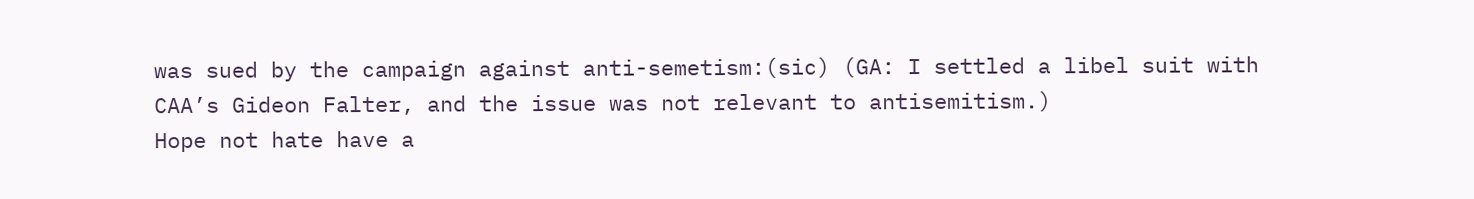was sued by the campaign against anti-semetism:(sic) (GA: I settled a libel suit with CAA’s Gideon Falter, and the issue was not relevant to antisemitism.)
Hope not hate have a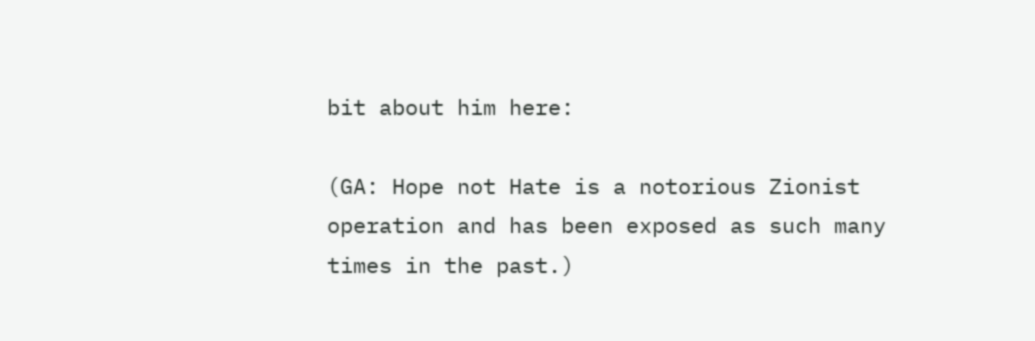bit about him here:

(GA: Hope not Hate is a notorious Zionist operation and has been exposed as such many times in the past.)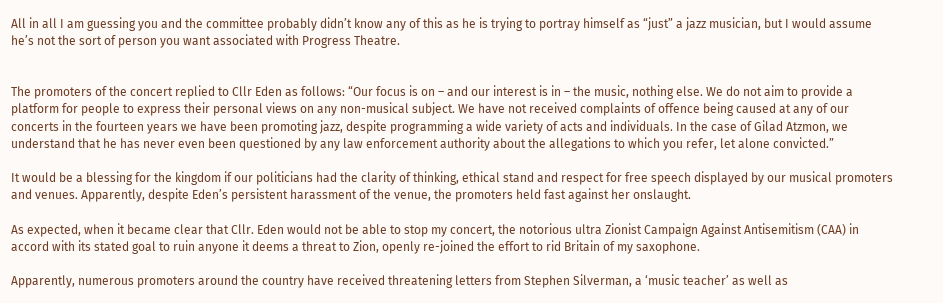All in all I am guessing you and the committee probably didn’t know any of this as he is trying to portray himself as “just” a jazz musician, but I would assume he’s not the sort of person you want associated with Progress Theatre.


The promoters of the concert replied to Cllr Eden as follows: “Our focus is on – and our interest is in – the music, nothing else. We do not aim to provide a platform for people to express their personal views on any non-musical subject. We have not received complaints of offence being caused at any of our concerts in the fourteen years we have been promoting jazz, despite programming a wide variety of acts and individuals. In the case of Gilad Atzmon, we understand that he has never even been questioned by any law enforcement authority about the allegations to which you refer, let alone convicted.”

It would be a blessing for the kingdom if our politicians had the clarity of thinking, ethical stand and respect for free speech displayed by our musical promoters and venues. Apparently, despite Eden’s persistent harassment of the venue, the promoters held fast against her onslaught.

As expected, when it became clear that Cllr. Eden would not be able to stop my concert, the notorious ultra Zionist Campaign Against Antisemitism (CAA) in accord with its stated goal to ruin anyone it deems a threat to Zion, openly re-joined the effort to rid Britain of my saxophone.

Apparently, numerous promoters around the country have received threatening letters from Stephen Silverman, a ‘music teacher’ as well as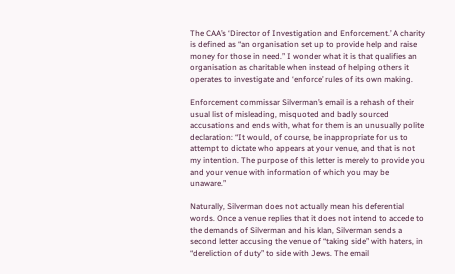The CAA’s ‘Director of Investigation and Enforcement.’ A charity is defined as “an organisation set up to provide help and raise money for those in need.” I wonder what it is that qualifies an organisation as charitable when instead of helping others it operates to investigate and ‘enforce’ rules of its own making.

Enforcement commissar Silverman’s email is a rehash of their usual list of misleading, misquoted and badly sourced accusations and ends with, what for them is an unusually polite declaration: “It would, of course, be inappropriate for us to attempt to dictate who appears at your venue, and that is not my intention. The purpose of this letter is merely to provide you and your venue with information of which you may be unaware.”

Naturally, Silverman does not actually mean his deferential words. Once a venue replies that it does not intend to accede to the demands of Silverman and his klan, Silverman sends a second letter accusing the venue of “taking side” with haters, in “dereliction of duty” to side with Jews. The email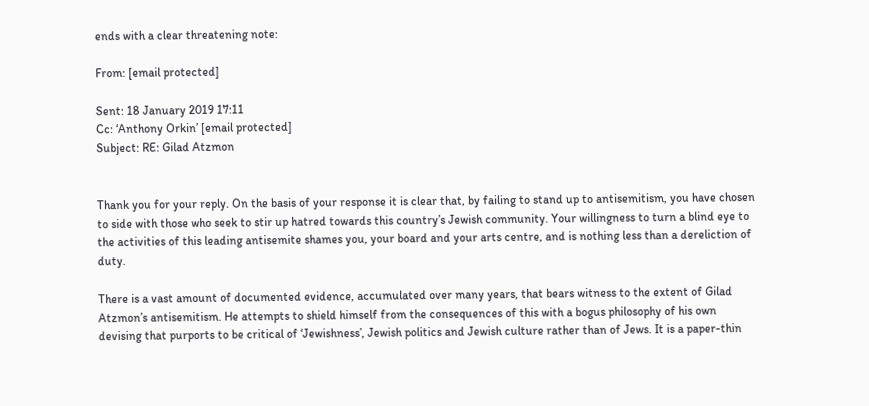ends with a clear threatening note:

From: [email protected]

Sent: 18 January 2019 17:11
Cc: ‘Anthony Orkin’ [email protected]
Subject: RE: Gilad Atzmon


Thank you for your reply. On the basis of your response it is clear that, by failing to stand up to antisemitism, you have chosen to side with those who seek to stir up hatred towards this country’s Jewish community. Your willingness to turn a blind eye to the activities of this leading antisemite shames you, your board and your arts centre, and is nothing less than a dereliction of duty.

There is a vast amount of documented evidence, accumulated over many years, that bears witness to the extent of Gilad Atzmon’s antisemitism. He attempts to shield himself from the consequences of this with a bogus philosophy of his own devising that purports to be critical of ‘Jewishness’, Jewish politics and Jewish culture rather than of Jews. It is a paper-thin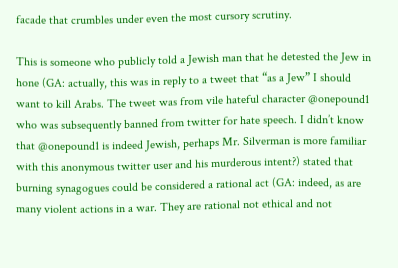facade that crumbles under even the most cursory scrutiny.

This is someone who publicly told a Jewish man that he detested the Jew in hone (GA: actually, this was in reply to a tweet that “as a Jew” I should want to kill Arabs. The tweet was from vile hateful character @onepound1 who was subsequently banned from twitter for hate speech. I didn’t know that @onepound1 is indeed Jewish, perhaps Mr. Silverman is more familiar with this anonymous twitter user and his murderous intent?) stated that burning synagogues could be considered a rational act (GA: indeed, as are many violent actions in a war. They are rational not ethical and not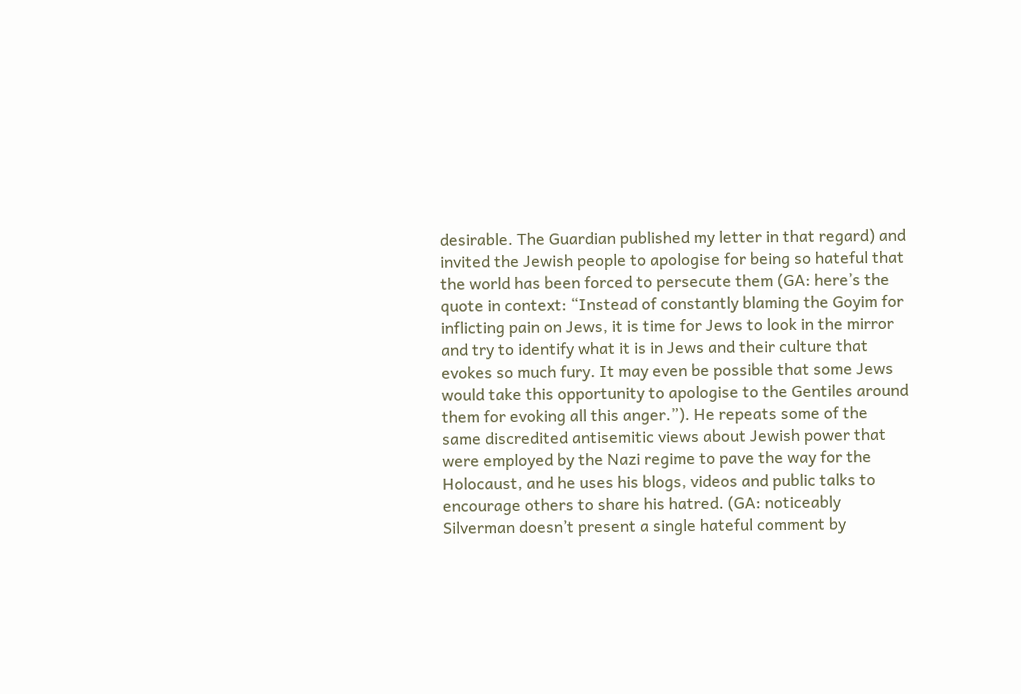desirable. The Guardian published my letter in that regard) and invited the Jewish people to apologise for being so hateful that the world has been forced to persecute them (GA: here’s the quote in context: “Instead of constantly blaming the Goyim for inflicting pain on Jews, it is time for Jews to look in the mirror and try to identify what it is in Jews and their culture that evokes so much fury. It may even be possible that some Jews would take this opportunity to apologise to the Gentiles around them for evoking all this anger.”). He repeats some of the same discredited antisemitic views about Jewish power that were employed by the Nazi regime to pave the way for the Holocaust, and he uses his blogs, videos and public talks to encourage others to share his hatred. (GA: noticeably Silverman doesn’t present a single hateful comment by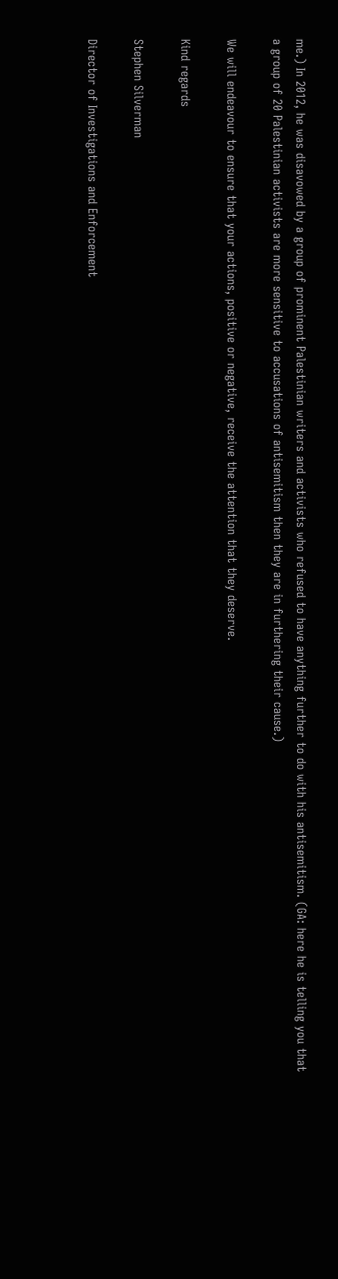me.) In 2012, he was disavowed by a group of prominent Palestinian writers and activists who refused to have anything further to do with his antisemitism. (GA: here he is telling you that a group of 20 Palestinian activists are more sensitive to accusations of antisemitism then they are in furthering their cause.)

We will endeavour to ensure that your actions, positive or negative, receive the attention that they deserve.

Kind regards

Stephen Silverman

Director of Investigations and Enforcement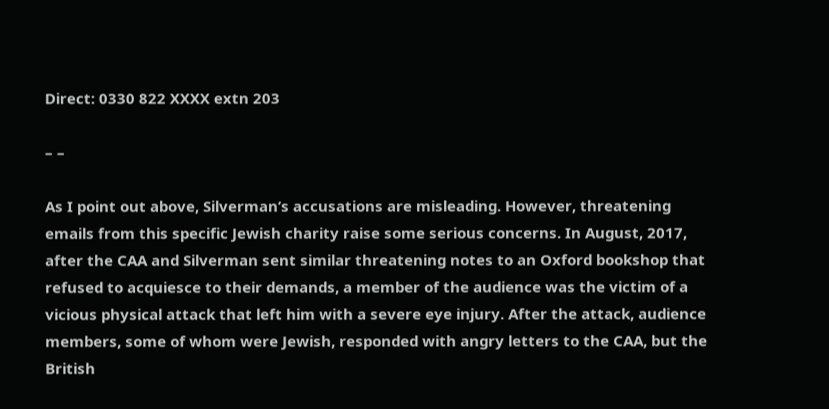Direct: 0330 822 XXXX extn 203

– –

As I point out above, Silverman’s accusations are misleading. However, threatening emails from this specific Jewish charity raise some serious concerns. In August, 2017, after the CAA and Silverman sent similar threatening notes to an Oxford bookshop that refused to acquiesce to their demands, a member of the audience was the victim of a vicious physical attack that left him with a severe eye injury. After the attack, audience members, some of whom were Jewish, responded with angry letters to the CAA, but the British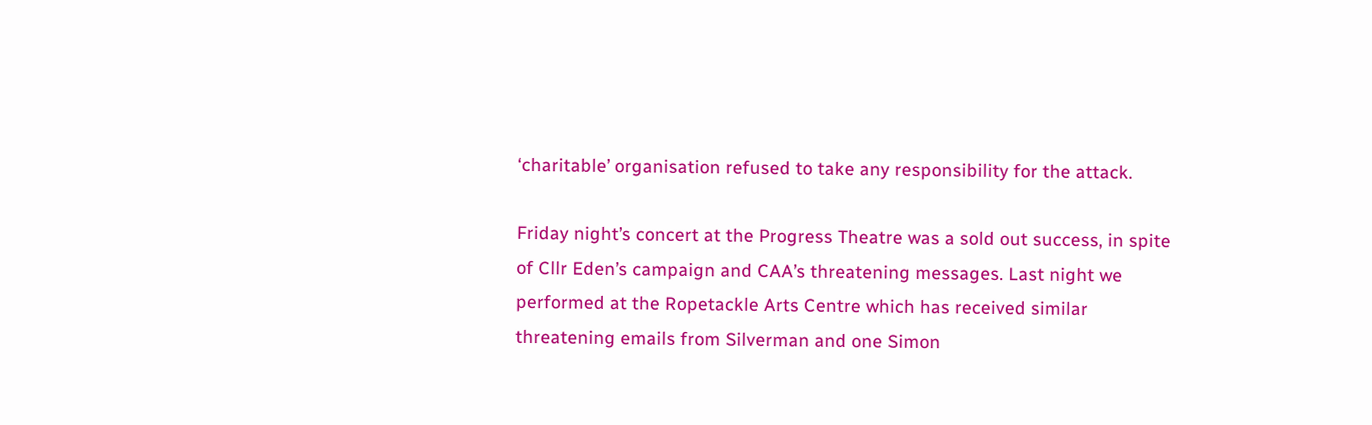‘charitable’ organisation refused to take any responsibility for the attack.

Friday night’s concert at the Progress Theatre was a sold out success, in spite of Cllr Eden’s campaign and CAA’s threatening messages. Last night we performed at the Ropetackle Arts Centre which has received similar threatening emails from Silverman and one Simon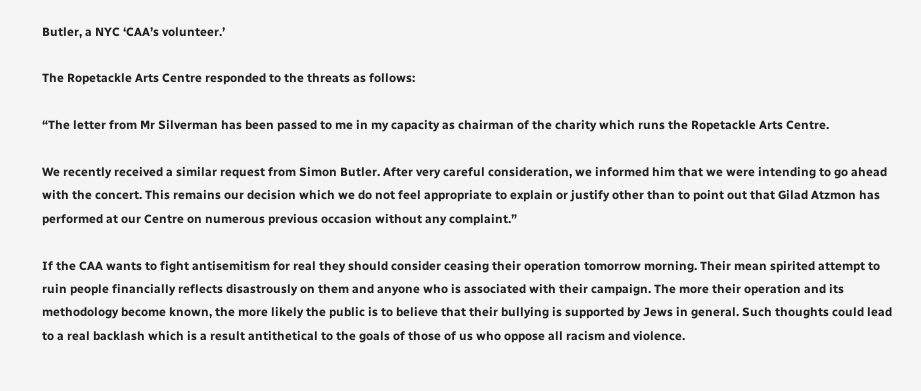Butler, a NYC ‘CAA’s volunteer.’

The Ropetackle Arts Centre responded to the threats as follows:

“The letter from Mr Silverman has been passed to me in my capacity as chairman of the charity which runs the Ropetackle Arts Centre.

We recently received a similar request from Simon Butler. After very careful consideration, we informed him that we were intending to go ahead with the concert. This remains our decision which we do not feel appropriate to explain or justify other than to point out that Gilad Atzmon has performed at our Centre on numerous previous occasion without any complaint.”

If the CAA wants to fight antisemitism for real they should consider ceasing their operation tomorrow morning. Their mean spirited attempt to ruin people financially reflects disastrously on them and anyone who is associated with their campaign. The more their operation and its methodology become known, the more likely the public is to believe that their bullying is supported by Jews in general. Such thoughts could lead to a real backlash which is a result antithetical to the goals of those of us who oppose all racism and violence.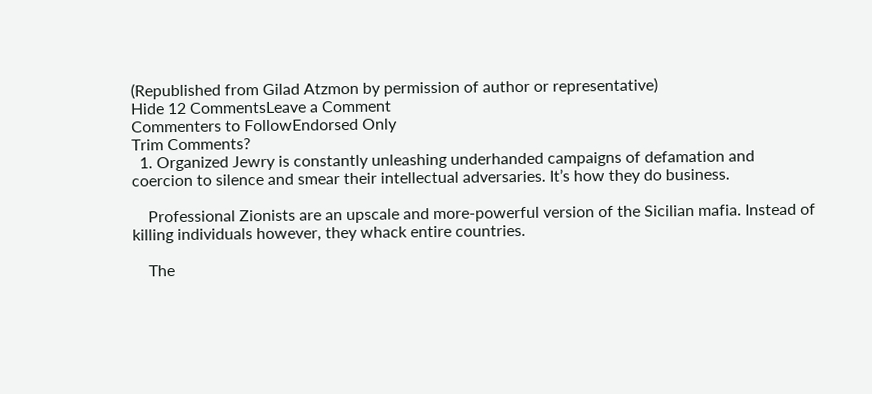(Republished from Gilad Atzmon by permission of author or representative)
Hide 12 CommentsLeave a Comment
Commenters to FollowEndorsed Only
Trim Comments?
  1. Organized Jewry is constantly unleashing underhanded campaigns of defamation and coercion to silence and smear their intellectual adversaries. It’s how they do business.

    Professional Zionists are an upscale and more-powerful version of the Sicilian mafia. Instead of killing individuals however, they whack entire countries.

    The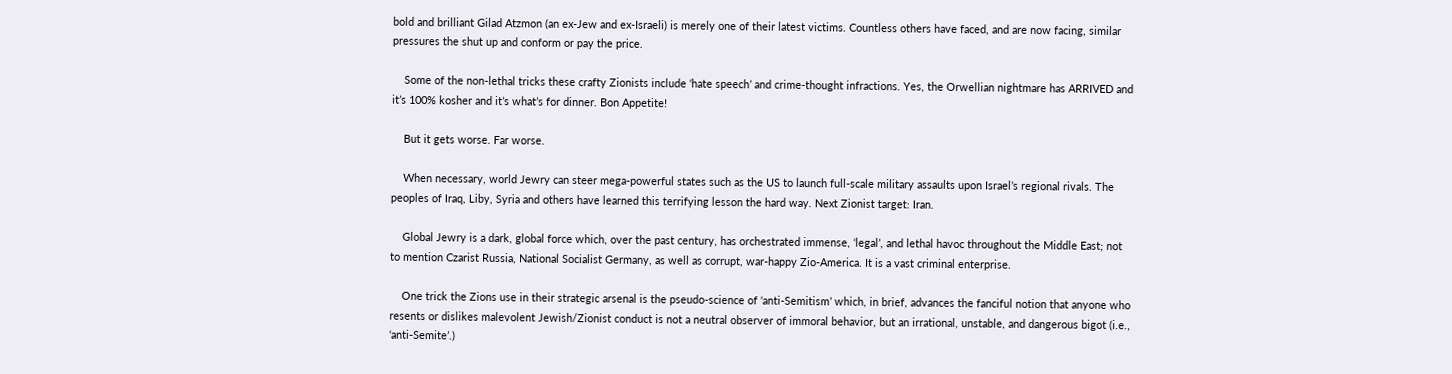bold and brilliant Gilad Atzmon (an ex-Jew and ex-Israeli) is merely one of their latest victims. Countless others have faced, and are now facing, similar pressures the shut up and conform or pay the price.

    Some of the non-lethal tricks these crafty Zionists include ‘hate speech’ and crime-thought infractions. Yes, the Orwellian nightmare has ARRIVED and it’s 100% kosher and it’s what’s for dinner. Bon Appetite!

    But it gets worse. Far worse.

    When necessary, world Jewry can steer mega-powerful states such as the US to launch full-scale military assaults upon Israel’s regional rivals. The peoples of Iraq, Liby, Syria and others have learned this terrifying lesson the hard way. Next Zionist target: Iran.

    Global Jewry is a dark, global force which, over the past century, has orchestrated immense, ‘legal’, and lethal havoc throughout the Middle East; not to mention Czarist Russia, National Socialist Germany, as well as corrupt, war-happy Zio-America. It is a vast criminal enterprise.

    One trick the Zions use in their strategic arsenal is the pseudo-science of ‘anti-Semitism’ which, in brief, advances the fanciful notion that anyone who resents or dislikes malevolent Jewish/Zionist conduct is not a neutral observer of immoral behavior, but an irrational, unstable, and dangerous bigot (i.e., ‘anti-Semite’.)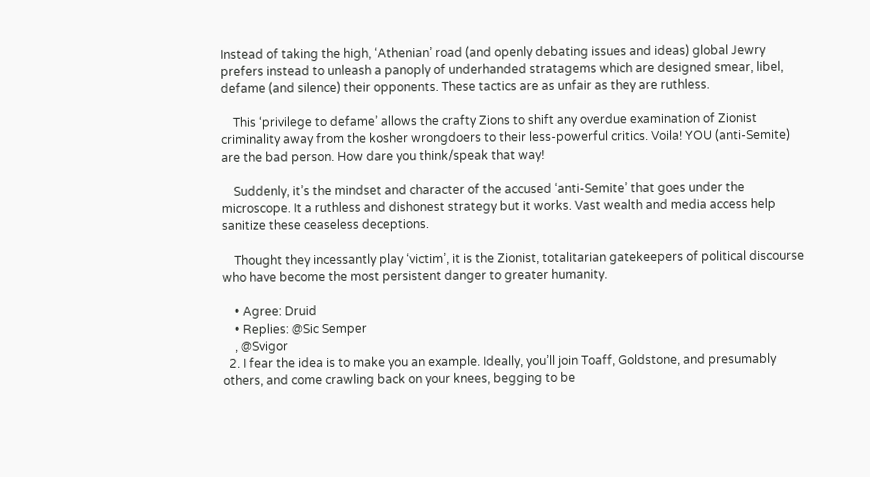Instead of taking the high, ‘Athenian’ road (and openly debating issues and ideas) global Jewry prefers instead to unleash a panoply of underhanded stratagems which are designed smear, libel, defame (and silence) their opponents. These tactics are as unfair as they are ruthless.

    This ‘privilege to defame’ allows the crafty Zions to shift any overdue examination of Zionist criminality away from the kosher wrongdoers to their less-powerful critics. Voila! YOU (anti-Semite) are the bad person. How dare you think/speak that way!

    Suddenly, it’s the mindset and character of the accused ‘anti-Semite’ that goes under the microscope. It a ruthless and dishonest strategy but it works. Vast wealth and media access help sanitize these ceaseless deceptions.

    Thought they incessantly play ‘victim’, it is the Zionist, totalitarian gatekeepers of political discourse who have become the most persistent danger to greater humanity.

    • Agree: Druid
    • Replies: @Sic Semper
    , @Svigor
  2. I fear the idea is to make you an example. Ideally, you’ll join Toaff, Goldstone, and presumably others, and come crawling back on your knees, begging to be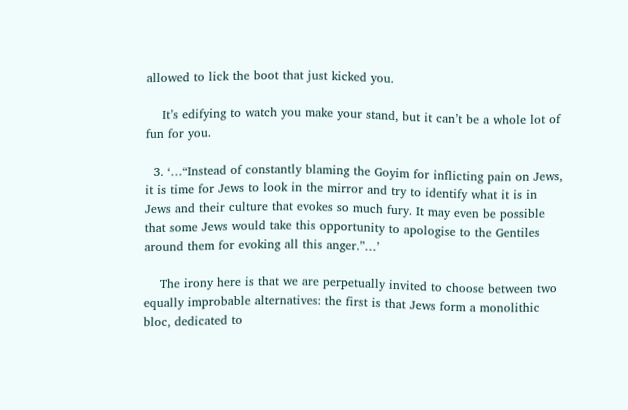allowed to lick the boot that just kicked you.

    It’s edifying to watch you make your stand, but it can’t be a whole lot of fun for you.

  3. ‘…“Instead of constantly blaming the Goyim for inflicting pain on Jews, it is time for Jews to look in the mirror and try to identify what it is in Jews and their culture that evokes so much fury. It may even be possible that some Jews would take this opportunity to apologise to the Gentiles around them for evoking all this anger.”…’

    The irony here is that we are perpetually invited to choose between two equally improbable alternatives: the first is that Jews form a monolithic bloc, dedicated to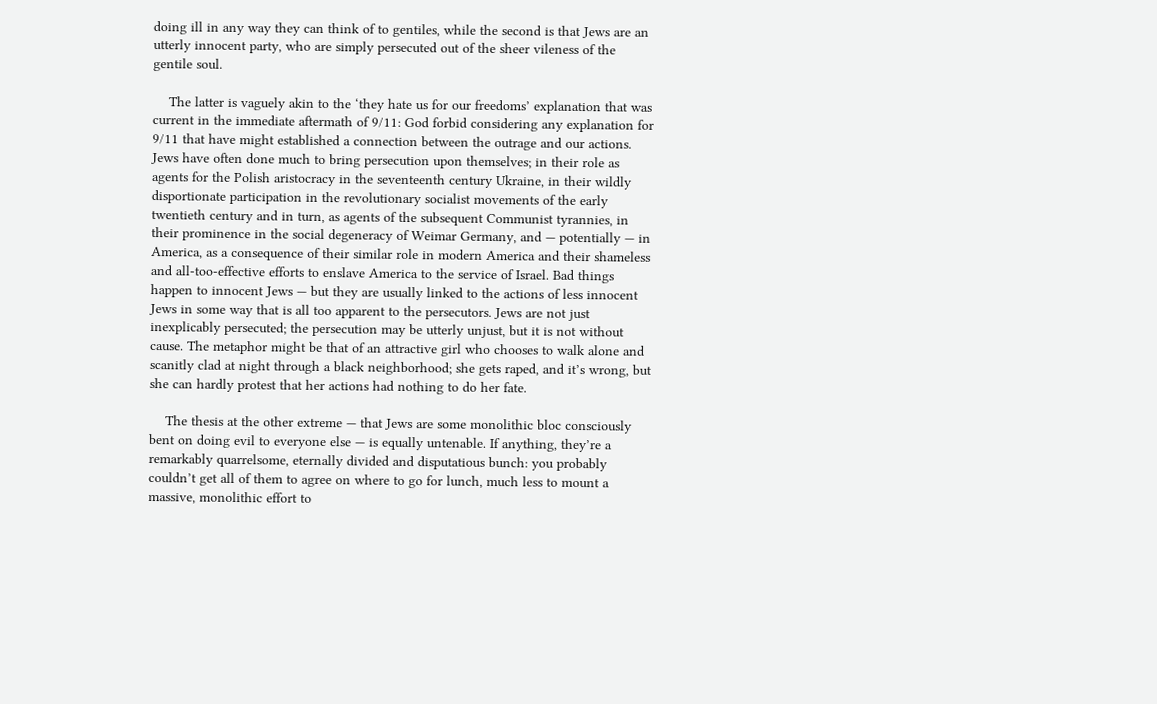doing ill in any way they can think of to gentiles, while the second is that Jews are an utterly innocent party, who are simply persecuted out of the sheer vileness of the gentile soul.

    The latter is vaguely akin to the ‘they hate us for our freedoms’ explanation that was current in the immediate aftermath of 9/11: God forbid considering any explanation for 9/11 that have might established a connection between the outrage and our actions. Jews have often done much to bring persecution upon themselves; in their role as agents for the Polish aristocracy in the seventeenth century Ukraine, in their wildly disportionate participation in the revolutionary socialist movements of the early twentieth century and in turn, as agents of the subsequent Communist tyrannies, in their prominence in the social degeneracy of Weimar Germany, and — potentially — in America, as a consequence of their similar role in modern America and their shameless and all-too-effective efforts to enslave America to the service of Israel. Bad things happen to innocent Jews — but they are usually linked to the actions of less innocent Jews in some way that is all too apparent to the persecutors. Jews are not just inexplicably persecuted; the persecution may be utterly unjust, but it is not without cause. The metaphor might be that of an attractive girl who chooses to walk alone and scanitly clad at night through a black neighborhood; she gets raped, and it’s wrong, but she can hardly protest that her actions had nothing to do her fate.

    The thesis at the other extreme — that Jews are some monolithic bloc consciously bent on doing evil to everyone else — is equally untenable. If anything, they’re a remarkably quarrelsome, eternally divided and disputatious bunch: you probably couldn’t get all of them to agree on where to go for lunch, much less to mount a massive, monolithic effort to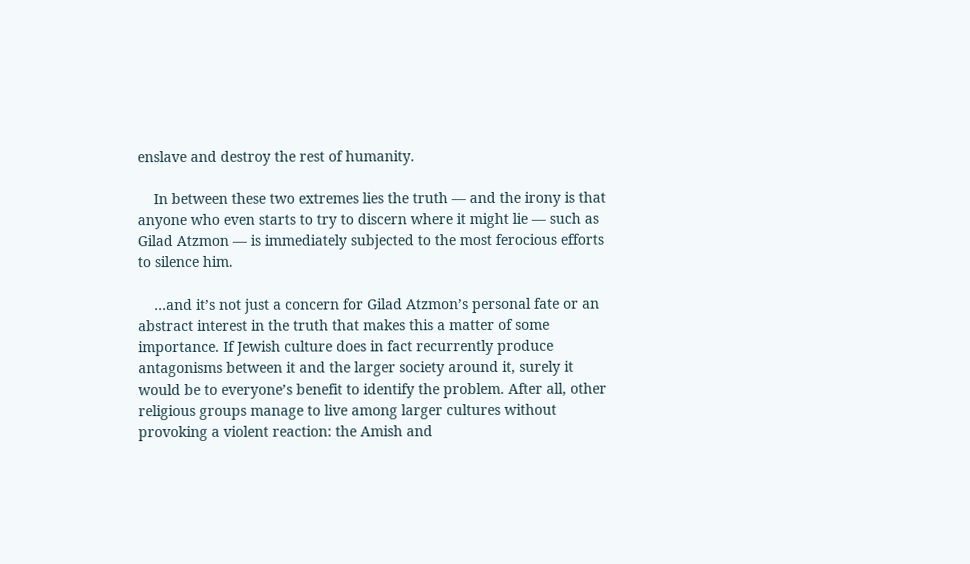enslave and destroy the rest of humanity.

    In between these two extremes lies the truth — and the irony is that anyone who even starts to try to discern where it might lie — such as Gilad Atzmon — is immediately subjected to the most ferocious efforts to silence him.

    …and it’s not just a concern for Gilad Atzmon’s personal fate or an abstract interest in the truth that makes this a matter of some importance. If Jewish culture does in fact recurrently produce antagonisms between it and the larger society around it, surely it would be to everyone’s benefit to identify the problem. After all, other religious groups manage to live among larger cultures without provoking a violent reaction: the Amish and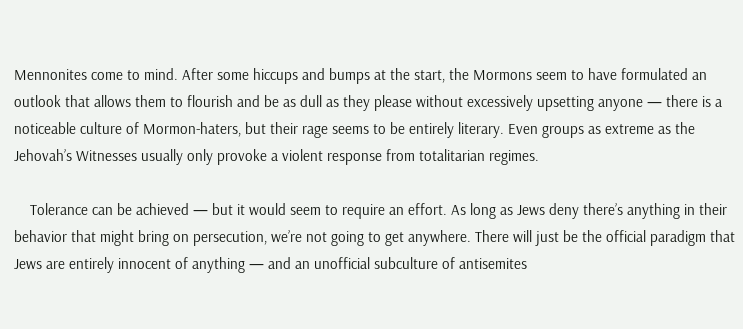Mennonites come to mind. After some hiccups and bumps at the start, the Mormons seem to have formulated an outlook that allows them to flourish and be as dull as they please without excessively upsetting anyone — there is a noticeable culture of Mormon-haters, but their rage seems to be entirely literary. Even groups as extreme as the Jehovah’s Witnesses usually only provoke a violent response from totalitarian regimes.

    Tolerance can be achieved — but it would seem to require an effort. As long as Jews deny there’s anything in their behavior that might bring on persecution, we’re not going to get anywhere. There will just be the official paradigm that Jews are entirely innocent of anything — and an unofficial subculture of antisemites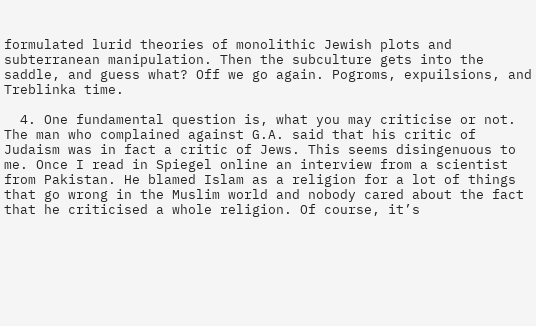formulated lurid theories of monolithic Jewish plots and subterranean manipulation. Then the subculture gets into the saddle, and guess what? Off we go again. Pogroms, expuilsions, and Treblinka time.

  4. One fundamental question is, what you may criticise or not. The man who complained against G.A. said that his critic of Judaism was in fact a critic of Jews. This seems disingenuous to me. Once I read in Spiegel online an interview from a scientist from Pakistan. He blamed Islam as a religion for a lot of things that go wrong in the Muslim world and nobody cared about the fact that he criticised a whole religion. Of course, it’s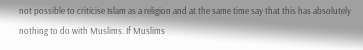not possible to criticise Islam as a religion and at the same time say that this has absolutely nothing to do with Muslims. If Muslims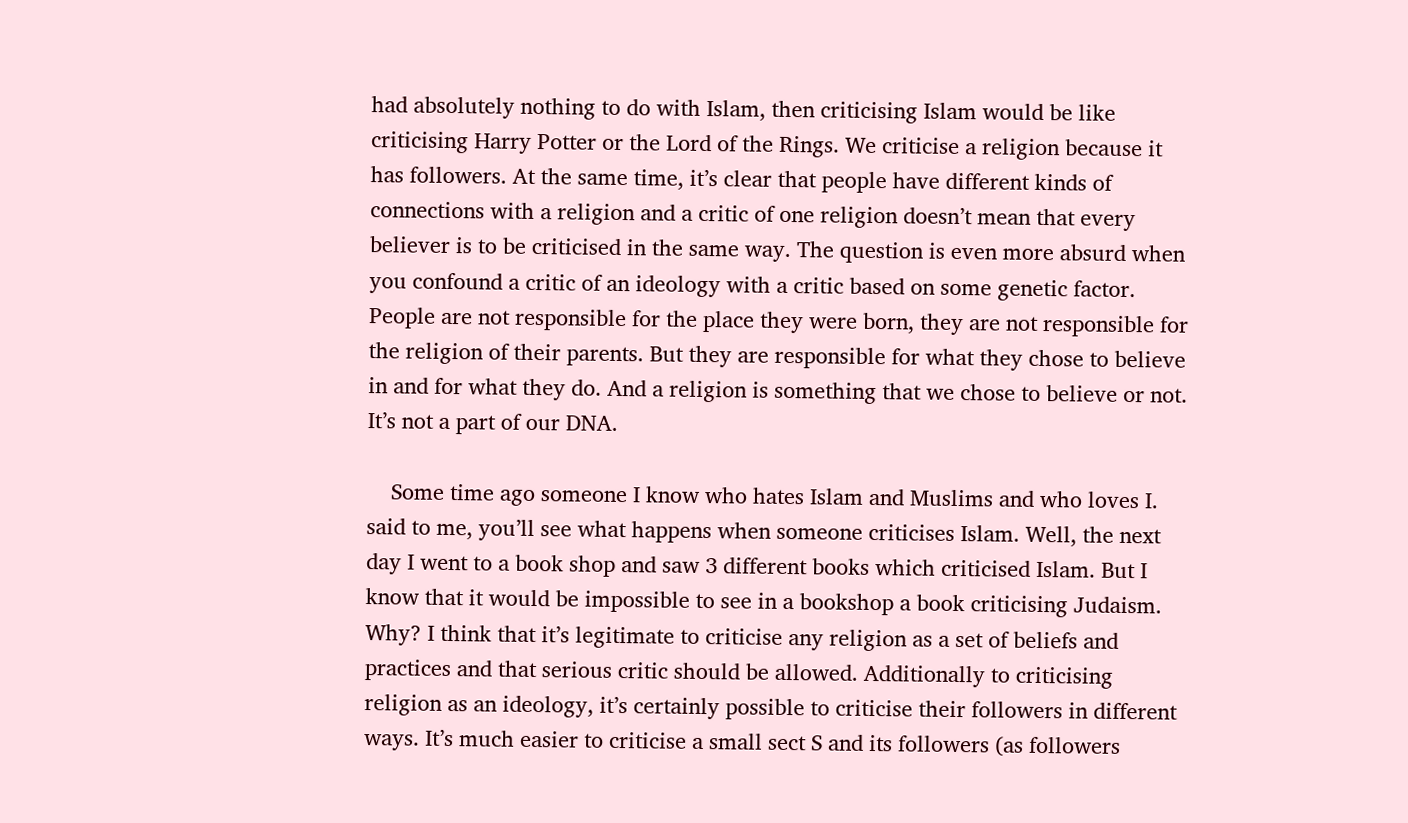had absolutely nothing to do with Islam, then criticising Islam would be like criticising Harry Potter or the Lord of the Rings. We criticise a religion because it has followers. At the same time, it’s clear that people have different kinds of connections with a religion and a critic of one religion doesn’t mean that every believer is to be criticised in the same way. The question is even more absurd when you confound a critic of an ideology with a critic based on some genetic factor. People are not responsible for the place they were born, they are not responsible for the religion of their parents. But they are responsible for what they chose to believe in and for what they do. And a religion is something that we chose to believe or not. It’s not a part of our DNA.

    Some time ago someone I know who hates Islam and Muslims and who loves I. said to me, you’ll see what happens when someone criticises Islam. Well, the next day I went to a book shop and saw 3 different books which criticised Islam. But I know that it would be impossible to see in a bookshop a book criticising Judaism. Why? I think that it’s legitimate to criticise any religion as a set of beliefs and practices and that serious critic should be allowed. Additionally to criticising religion as an ideology, it’s certainly possible to criticise their followers in different ways. It’s much easier to criticise a small sect S and its followers (as followers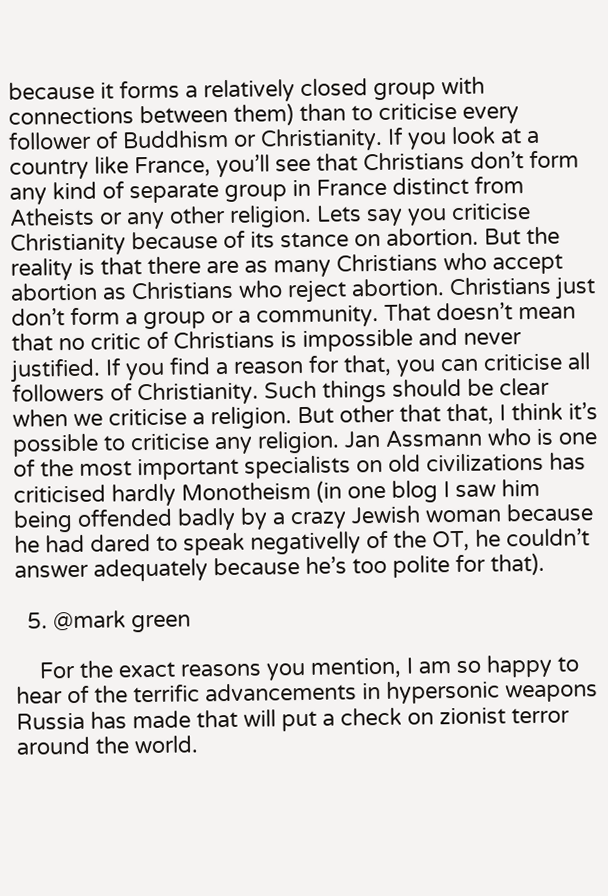because it forms a relatively closed group with connections between them) than to criticise every follower of Buddhism or Christianity. If you look at a country like France, you’ll see that Christians don’t form any kind of separate group in France distinct from Atheists or any other religion. Lets say you criticise Christianity because of its stance on abortion. But the reality is that there are as many Christians who accept abortion as Christians who reject abortion. Christians just don’t form a group or a community. That doesn’t mean that no critic of Christians is impossible and never justified. If you find a reason for that, you can criticise all followers of Christianity. Such things should be clear when we criticise a religion. But other that that, I think it’s possible to criticise any religion. Jan Assmann who is one of the most important specialists on old civilizations has criticised hardly Monotheism (in one blog I saw him being offended badly by a crazy Jewish woman because he had dared to speak negativelly of the OT, he couldn’t answer adequately because he’s too polite for that).

  5. @mark green

    For the exact reasons you mention, I am so happy to hear of the terrific advancements in hypersonic weapons Russia has made that will put a check on zionist terror around the world.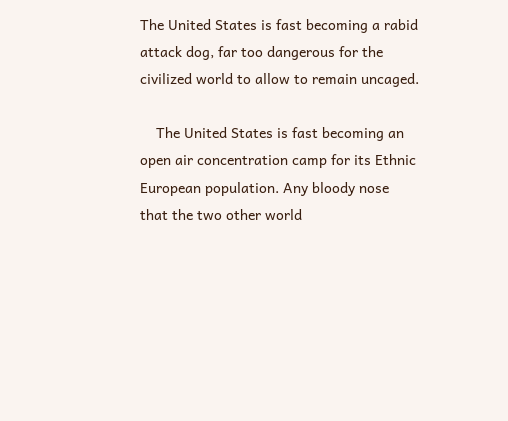The United States is fast becoming a rabid attack dog, far too dangerous for the civilized world to allow to remain uncaged.

    The United States is fast becoming an open air concentration camp for its Ethnic European population. Any bloody nose that the two other world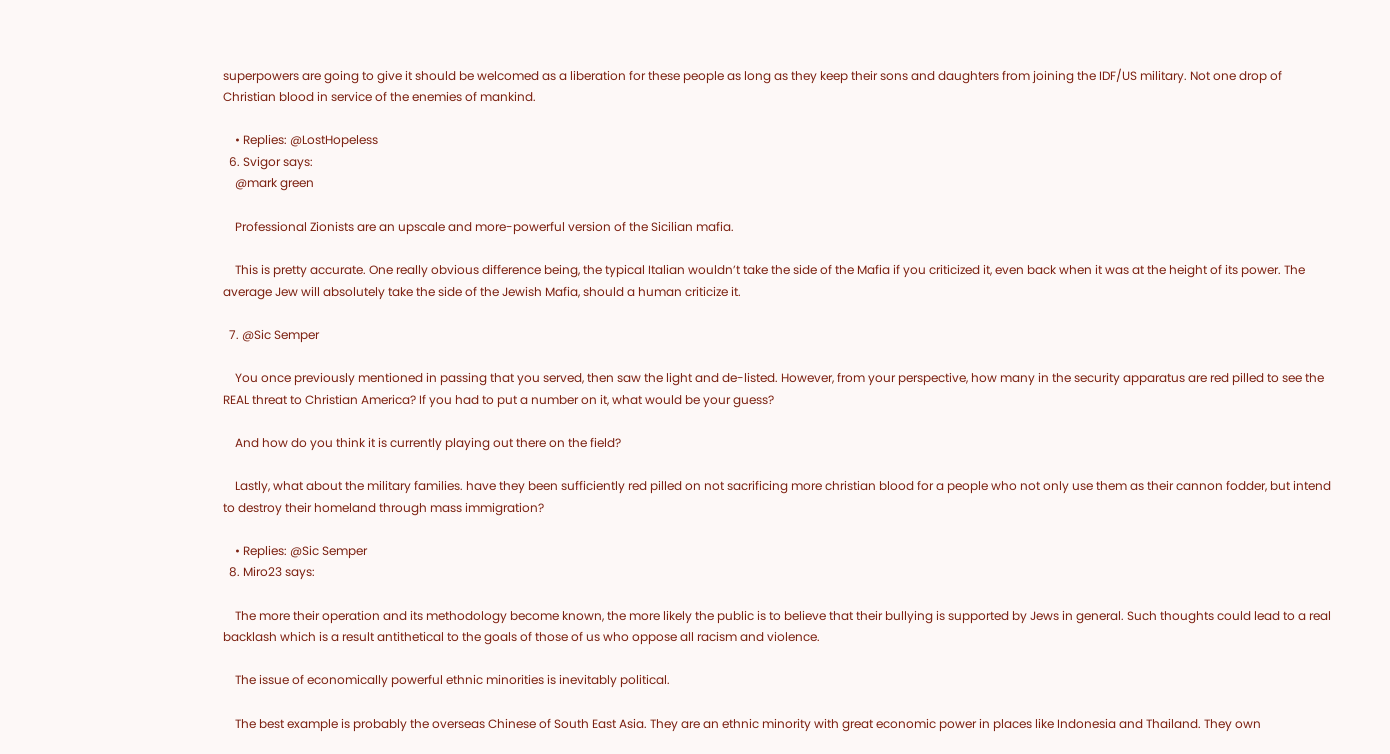superpowers are going to give it should be welcomed as a liberation for these people as long as they keep their sons and daughters from joining the IDF/US military. Not one drop of Christian blood in service of the enemies of mankind.

    • Replies: @LostHopeless
  6. Svigor says:
    @mark green

    Professional Zionists are an upscale and more-powerful version of the Sicilian mafia.

    This is pretty accurate. One really obvious difference being, the typical Italian wouldn’t take the side of the Mafia if you criticized it, even back when it was at the height of its power. The average Jew will absolutely take the side of the Jewish Mafia, should a human criticize it.

  7. @Sic Semper

    You once previously mentioned in passing that you served, then saw the light and de-listed. However, from your perspective, how many in the security apparatus are red pilled to see the REAL threat to Christian America? If you had to put a number on it, what would be your guess?

    And how do you think it is currently playing out there on the field?

    Lastly, what about the military families. have they been sufficiently red pilled on not sacrificing more christian blood for a people who not only use them as their cannon fodder, but intend to destroy their homeland through mass immigration?

    • Replies: @Sic Semper
  8. Miro23 says:

    The more their operation and its methodology become known, the more likely the public is to believe that their bullying is supported by Jews in general. Such thoughts could lead to a real backlash which is a result antithetical to the goals of those of us who oppose all racism and violence.

    The issue of economically powerful ethnic minorities is inevitably political.

    The best example is probably the overseas Chinese of South East Asia. They are an ethnic minority with great economic power in places like Indonesia and Thailand. They own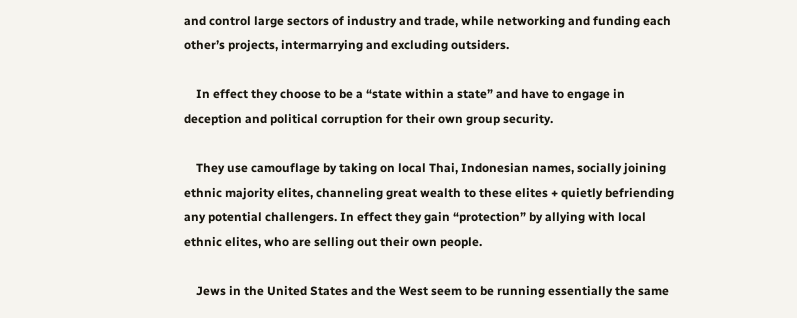and control large sectors of industry and trade, while networking and funding each other’s projects, intermarrying and excluding outsiders.

    In effect they choose to be a “state within a state” and have to engage in deception and political corruption for their own group security.

    They use camouflage by taking on local Thai, Indonesian names, socially joining ethnic majority elites, channeling great wealth to these elites + quietly befriending any potential challengers. In effect they gain “protection” by allying with local ethnic elites, who are selling out their own people.

    Jews in the United States and the West seem to be running essentially the same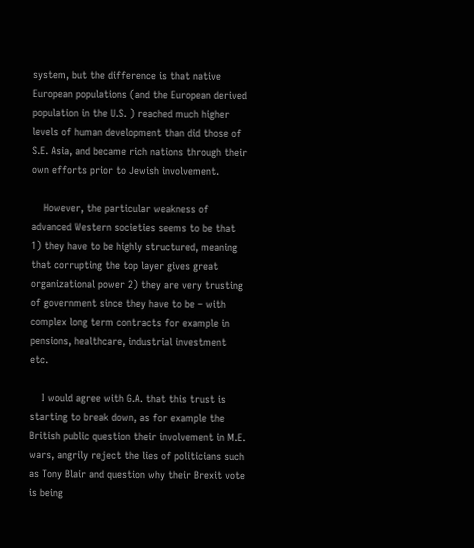system, but the difference is that native European populations (and the European derived population in the U.S. ) reached much higher levels of human development than did those of S.E. Asia, and became rich nations through their own efforts prior to Jewish involvement.

    However, the particular weakness of advanced Western societies seems to be that 1) they have to be highly structured, meaning that corrupting the top layer gives great organizational power 2) they are very trusting of government since they have to be – with complex long term contracts for example in pensions, healthcare, industrial investment etc.

    I would agree with G.A. that this trust is starting to break down, as for example the British public question their involvement in M.E. wars, angrily reject the lies of politicians such as Tony Blair and question why their Brexit vote is being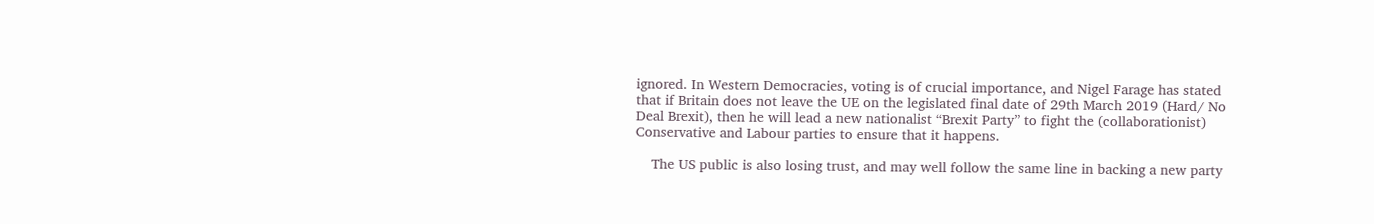ignored. In Western Democracies, voting is of crucial importance, and Nigel Farage has stated that if Britain does not leave the UE on the legislated final date of 29th March 2019 (Hard/ No Deal Brexit), then he will lead a new nationalist “Brexit Party” to fight the (collaborationist) Conservative and Labour parties to ensure that it happens.

    The US public is also losing trust, and may well follow the same line in backing a new party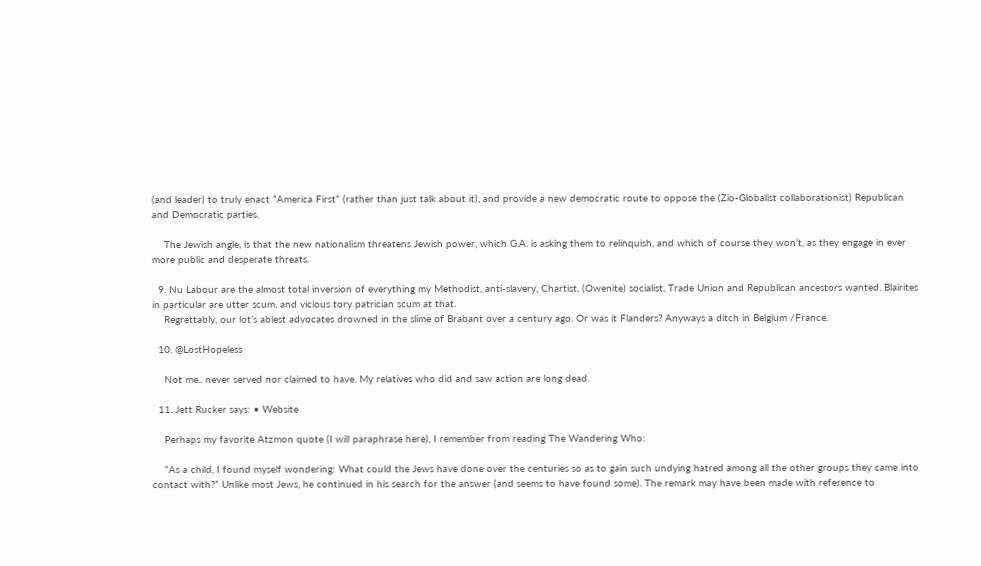(and leader) to truly enact “America First” (rather than just talk about it), and provide a new democratic route to oppose the (Zio-Globalist collaborationist) Republican and Democratic parties.

    The Jewish angle, is that the new nationalism threatens Jewish power, which G.A. is asking them to relinquish, and which of course they won’t, as they engage in ever more public and desperate threats.

  9. Nu Labour are the almost total inversion of everything my Methodist, anti-slavery, Chartist, (Owenite) socialist, Trade Union and Republican ancestors wanted. Blairites in particular are utter scum, and vicious tory patrician scum at that.
    Regrettably, our lot’s ablest advocates drowned in the slime of Brabant over a century ago. Or was it Flanders? Anyways a ditch in Belgium /France.

  10. @LostHopeless

    Not me.. never served nor claimed to have. My relatives who did and saw action are long dead.

  11. Jett Rucker says: • Website

    Perhaps my favorite Atzmon quote (I will paraphrase here), I remember from reading The Wandering Who:

    “As a child, I found myself wondering: What could the Jews have done over the centuries so as to gain such undying hatred among all the other groups they came into contact with?” Unlike most Jews, he continued in his search for the answer (and seems to have found some). The remark may have been made with reference to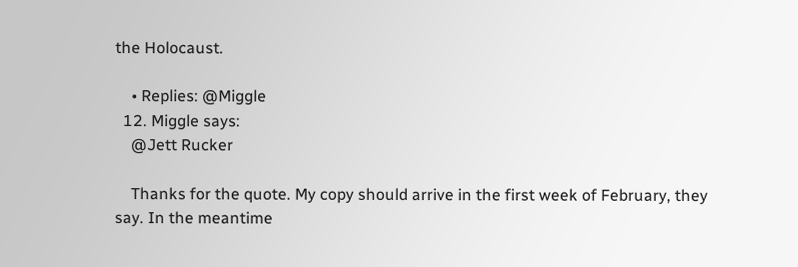the Holocaust.

    • Replies: @Miggle
  12. Miggle says:
    @Jett Rucker

    Thanks for the quote. My copy should arrive in the first week of February, they say. In the meantime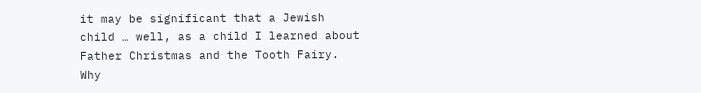it may be significant that a Jewish child … well, as a child I learned about Father Christmas and the Tooth Fairy. Why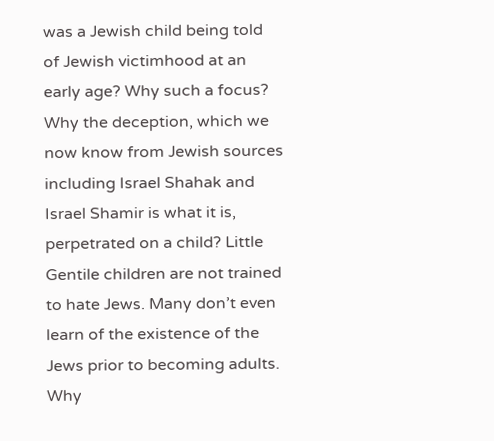was a Jewish child being told of Jewish victimhood at an early age? Why such a focus? Why the deception, which we now know from Jewish sources including Israel Shahak and Israel Shamir is what it is, perpetrated on a child? Little Gentile children are not trained to hate Jews. Many don’t even learn of the existence of the Jews prior to becoming adults. Why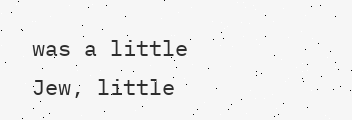was a little Jew, little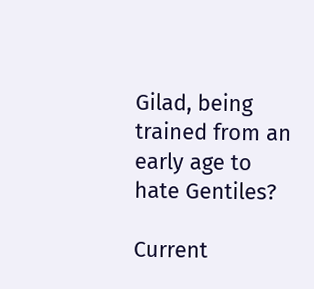Gilad, being trained from an early age to hate Gentiles?

Current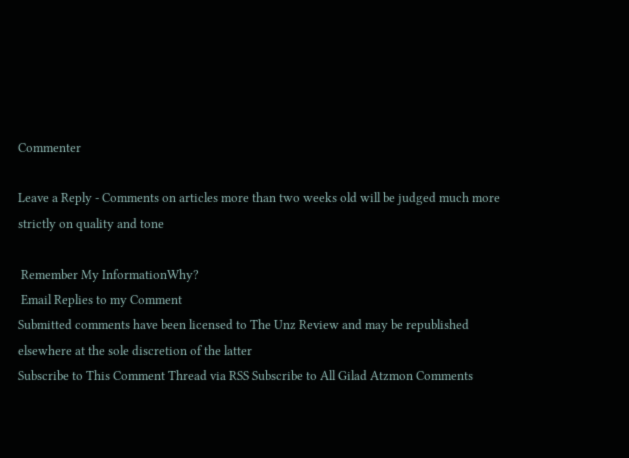Commenter

Leave a Reply - Comments on articles more than two weeks old will be judged much more strictly on quality and tone

 Remember My InformationWhy?
 Email Replies to my Comment
Submitted comments have been licensed to The Unz Review and may be republished elsewhere at the sole discretion of the latter
Subscribe to This Comment Thread via RSS Subscribe to All Gilad Atzmon Comments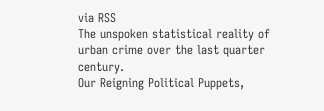via RSS
The unspoken statistical reality of urban crime over the last quarter century.
Our Reigning Political Puppets,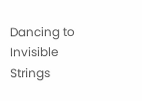Dancing to Invisible Strings